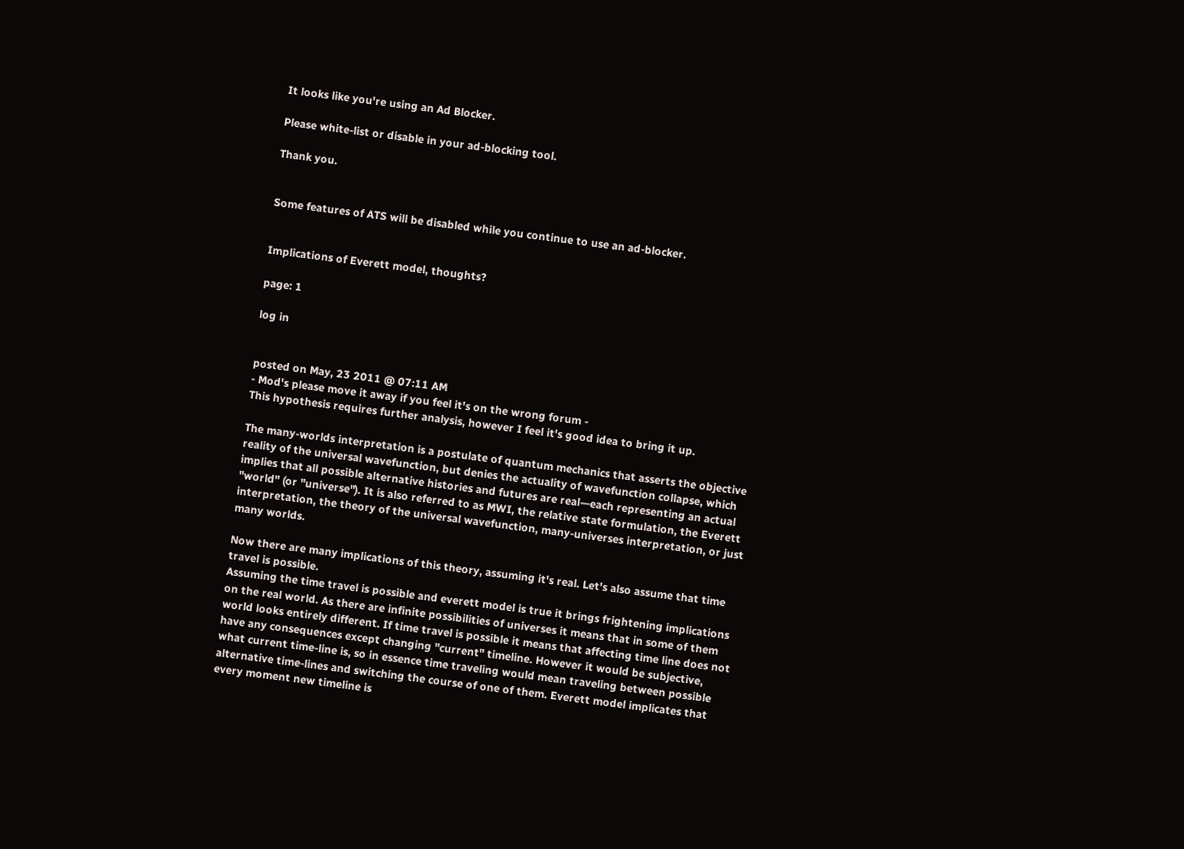It looks like you're using an Ad Blocker.

Please white-list or disable in your ad-blocking tool.

Thank you.


Some features of ATS will be disabled while you continue to use an ad-blocker.


Implications of Everett model, thoughts?

page: 1

log in


posted on May, 23 2011 @ 07:11 AM
- Mod's please move it away if you feel it's on the wrong forum -
This hypothesis requires further analysis, however I feel it's good idea to bring it up.

The many-worlds interpretation is a postulate of quantum mechanics that asserts the objective reality of the universal wavefunction, but denies the actuality of wavefunction collapse, which implies that all possible alternative histories and futures are real—each representing an actual "world" (or "universe"). It is also referred to as MWI, the relative state formulation, the Everett interpretation, the theory of the universal wavefunction, many-universes interpretation, or just many worlds.

Now there are many implications of this theory, assuming it's real. Let's also assume that time travel is possible.
Assuming the time travel is possible and everett model is true it brings frightening implications on the real world. As there are infinite possibilities of universes it means that in some of them world looks entirely different. If time travel is possible it means that affecting time line does not have any consequences except changing "current" timeline. However it would be subjective, what current time-line is, so in essence time traveling would mean traveling between possible alternative time-lines and switching the course of one of them. Everett model implicates that every moment new timeline is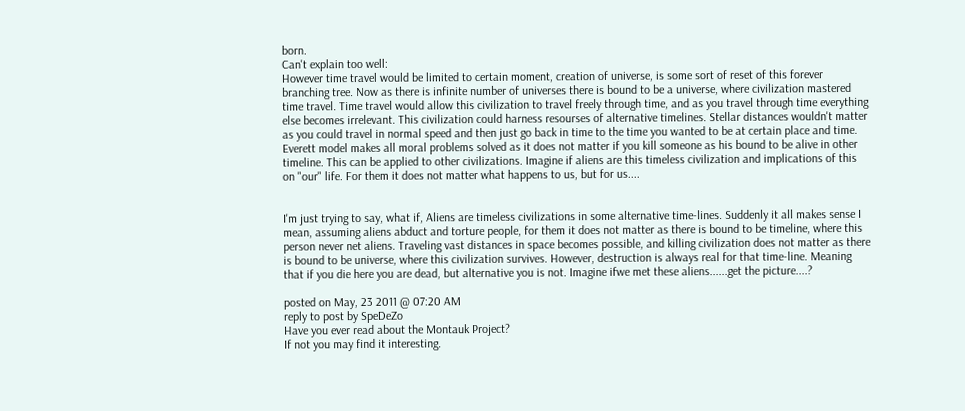born.
Can't explain too well:
However time travel would be limited to certain moment, creation of universe, is some sort of reset of this forever branching tree. Now as there is infinite number of universes there is bound to be a universe, where civilization mastered time travel. Time travel would allow this civilization to travel freely through time, and as you travel through time everything else becomes irrelevant. This civilization could harness resourses of alternative timelines. Stellar distances wouldn't matter as you could travel in normal speed and then just go back in time to the time you wanted to be at certain place and time. Everett model makes all moral problems solved as it does not matter if you kill someone as his bound to be alive in other timeline. This can be applied to other civilizations. Imagine if aliens are this timeless civilization and implications of this on "our" life. For them it does not matter what happens to us, but for us....


I'm just trying to say, what if, Aliens are timeless civilizations in some alternative time-lines. Suddenly it all makes sense I mean, assuming aliens abduct and torture people, for them it does not matter as there is bound to be timeline, where this person never net aliens. Traveling vast distances in space becomes possible, and killing civilization does not matter as there is bound to be universe, where this civilization survives. However, destruction is always real for that time-line. Meaning that if you die here you are dead, but alternative you is not. Imagine ifwe met these aliens......get the picture....?

posted on May, 23 2011 @ 07:20 AM
reply to post by SpeDeZo
Have you ever read about the Montauk Project?
If not you may find it interesting.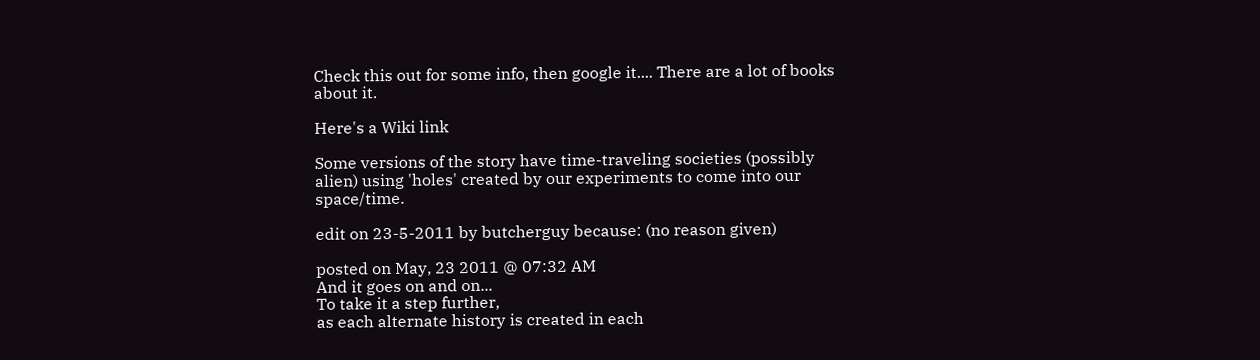Check this out for some info, then google it.... There are a lot of books about it.

Here's a Wiki link

Some versions of the story have time-traveling societies (possibly alien) using 'holes' created by our experiments to come into our space/time.

edit on 23-5-2011 by butcherguy because: (no reason given)

posted on May, 23 2011 @ 07:32 AM
And it goes on and on...
To take it a step further,
as each alternate history is created in each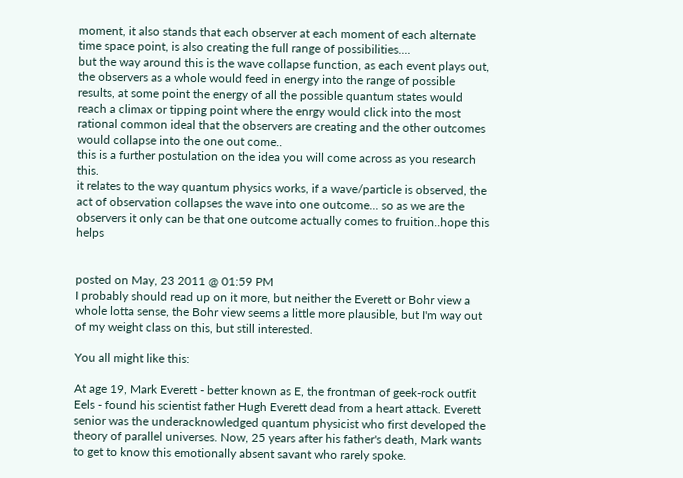moment, it also stands that each observer at each moment of each alternate time space point, is also creating the full range of possibilities....
but the way around this is the wave collapse function, as each event plays out, the observers as a whole would feed in energy into the range of possible results, at some point the energy of all the possible quantum states would reach a climax or tipping point where the enrgy would click into the most rational common ideal that the observers are creating and the other outcomes would collapse into the one out come..
this is a further postulation on the idea you will come across as you research this.
it relates to the way quantum physics works, if a wave/particle is observed, the act of observation collapses the wave into one outcome... so as we are the observers it only can be that one outcome actually comes to fruition..hope this helps


posted on May, 23 2011 @ 01:59 PM
I probably should read up on it more, but neither the Everett or Bohr view a whole lotta sense, the Bohr view seems a little more plausible, but I'm way out of my weight class on this, but still interested.

You all might like this:

At age 19, Mark Everett - better known as E, the frontman of geek-rock outfit Eels - found his scientist father Hugh Everett dead from a heart attack. Everett senior was the underacknowledged quantum physicist who first developed the theory of parallel universes. Now, 25 years after his father's death, Mark wants to get to know this emotionally absent savant who rarely spoke.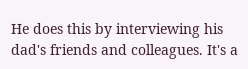He does this by interviewing his dad's friends and colleagues. It's a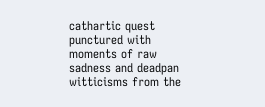cathartic quest punctured with moments of raw sadness and deadpan witticisms from the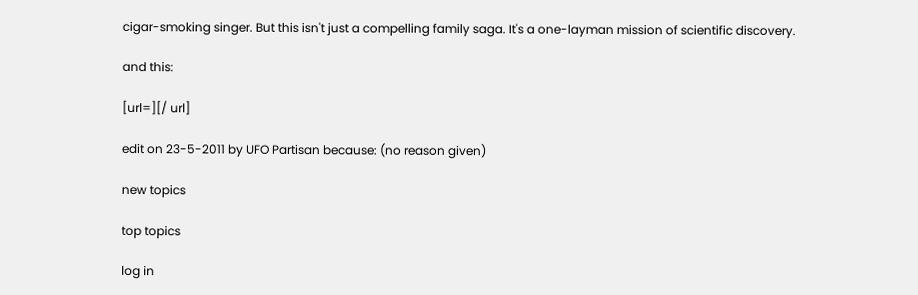cigar-smoking singer. But this isn't just a compelling family saga. It's a one-layman mission of scientific discovery.

and this:

[url=][/ url]

edit on 23-5-2011 by UFO Partisan because: (no reason given)

new topics

top topics

log in